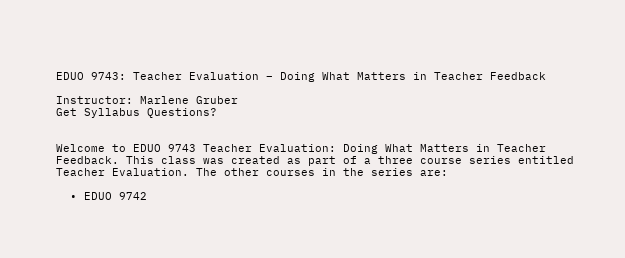EDUO 9743: Teacher Evaluation – Doing What Matters in Teacher Feedback

Instructor: Marlene Gruber
Get Syllabus Questions?


Welcome to EDUO 9743 Teacher Evaluation: Doing What Matters in Teacher Feedback. This class was created as part of a three course series entitled Teacher Evaluation. The other courses in the series are:

  • EDUO 9742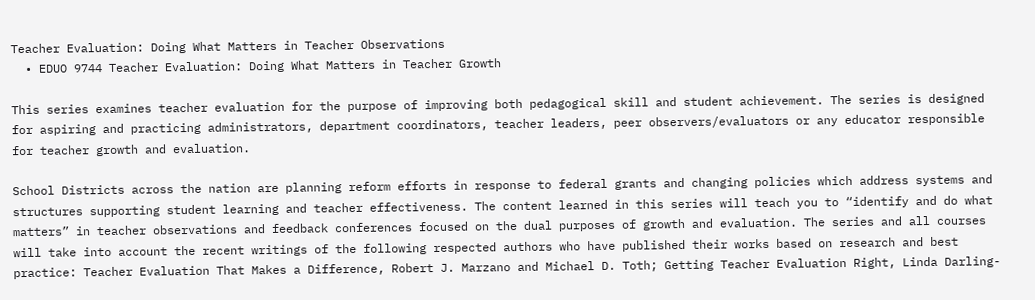Teacher Evaluation: Doing What Matters in Teacher Observations
  • EDUO 9744 Teacher Evaluation: Doing What Matters in Teacher Growth

This series examines teacher evaluation for the purpose of improving both pedagogical skill and student achievement. The series is designed for aspiring and practicing administrators, department coordinators, teacher leaders, peer observers/evaluators or any educator responsible for teacher growth and evaluation.

School Districts across the nation are planning reform efforts in response to federal grants and changing policies which address systems and structures supporting student learning and teacher effectiveness. The content learned in this series will teach you to “identify and do what matters” in teacher observations and feedback conferences focused on the dual purposes of growth and evaluation. The series and all courses will take into account the recent writings of the following respected authors who have published their works based on research and best practice: Teacher Evaluation That Makes a Difference, Robert J. Marzano and Michael D. Toth; Getting Teacher Evaluation Right, Linda Darling-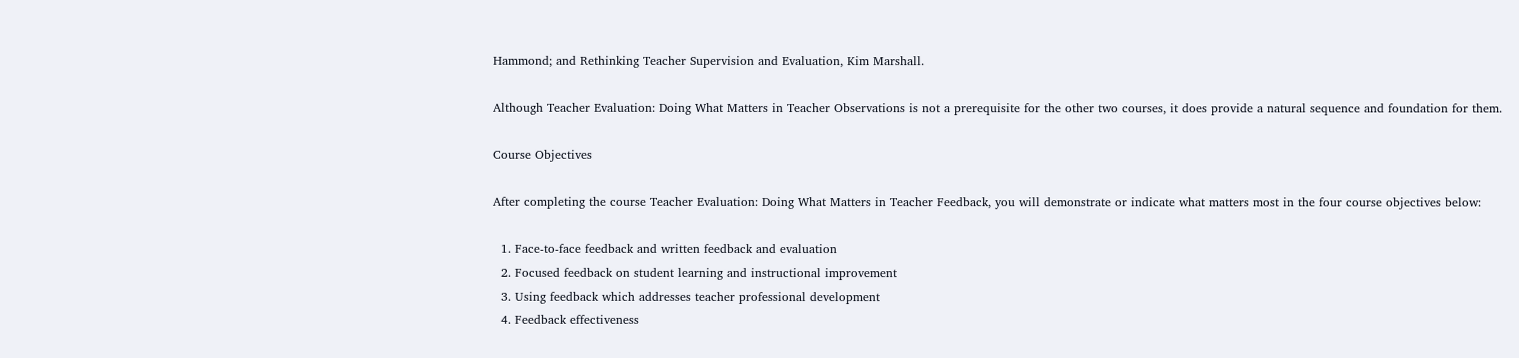Hammond; and Rethinking Teacher Supervision and Evaluation, Kim Marshall.

Although Teacher Evaluation: Doing What Matters in Teacher Observations is not a prerequisite for the other two courses, it does provide a natural sequence and foundation for them.

Course Objectives

After completing the course Teacher Evaluation: Doing What Matters in Teacher Feedback, you will demonstrate or indicate what matters most in the four course objectives below:

  1. Face-to-face feedback and written feedback and evaluation
  2. Focused feedback on student learning and instructional improvement
  3. Using feedback which addresses teacher professional development
  4. Feedback effectiveness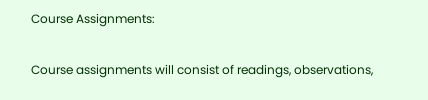Course Assignments:

Course assignments will consist of readings, observations,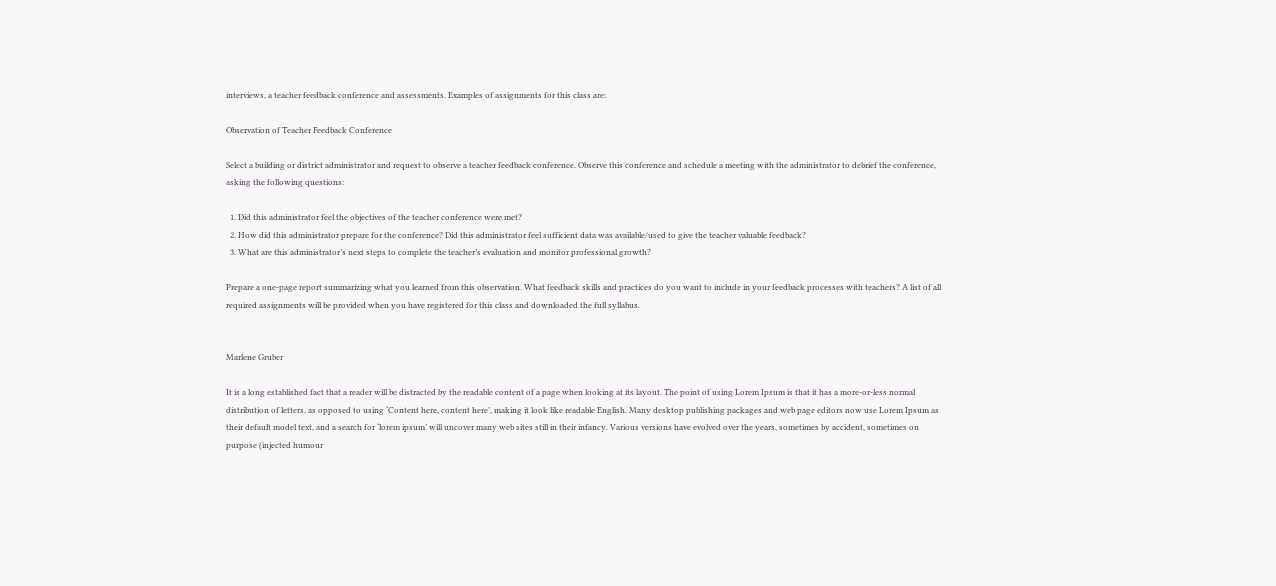interviews, a teacher feedback conference and assessments. Examples of assignments for this class are:

Observation of Teacher Feedback Conference

Select a building or district administrator and request to observe a teacher feedback conference. Observe this conference and schedule a meeting with the administrator to debrief the conference, asking the following questions:

  1. Did this administrator feel the objectives of the teacher conference were met?
  2. How did this administrator prepare for the conference? Did this administrator feel sufficient data was available/used to give the teacher valuable feedback?
  3. What are this administrator’s next steps to complete the teacher’s evaluation and monitor professional growth?

Prepare a one-page report summarizing what you learned from this observation. What feedback skills and practices do you want to include in your feedback processes with teachers? A list of all required assignments will be provided when you have registered for this class and downloaded the full syllabus.


Marlene Gruber

It is a long established fact that a reader will be distracted by the readable content of a page when looking at its layout. The point of using Lorem Ipsum is that it has a more-or-less normal distribution of letters, as opposed to using ‘Content here, content here’, making it look like readable English. Many desktop publishing packages and web page editors now use Lorem Ipsum as their default model text, and a search for ‘lorem ipsum’ will uncover many web sites still in their infancy. Various versions have evolved over the years, sometimes by accident, sometimes on purpose (injected humour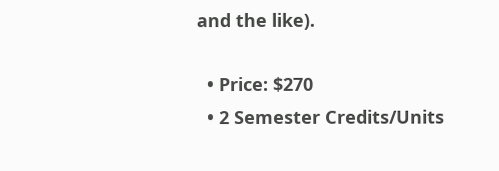and the like).

  • Price: $270
  • 2 Semester Credits/Units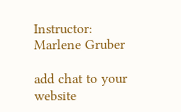Instructor: Marlene Gruber

add chat to your website